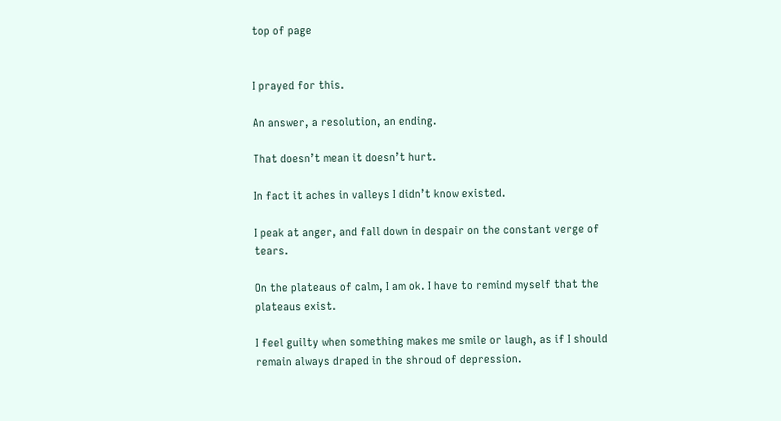top of page


I prayed for this.

An answer, a resolution, an ending.

That doesn’t mean it doesn’t hurt.

In fact it aches in valleys I didn’t know existed.

I peak at anger, and fall down in despair on the constant verge of tears.

On the plateaus of calm, I am ok. I have to remind myself that the plateaus exist.

I feel guilty when something makes me smile or laugh, as if I should remain always draped in the shroud of depression.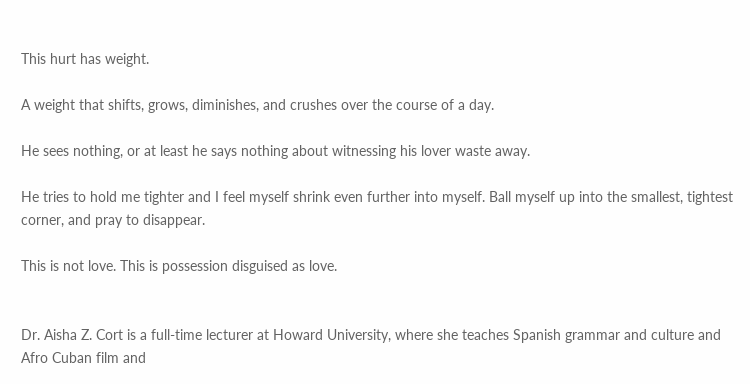This hurt has weight.

A weight that shifts, grows, diminishes, and crushes over the course of a day.

He sees nothing, or at least he says nothing about witnessing his lover waste away.

He tries to hold me tighter and I feel myself shrink even further into myself. Ball myself up into the smallest, tightest corner, and pray to disappear.

This is not love. This is possession disguised as love.


Dr. Aisha Z. Cort is a full-time lecturer at Howard University, where she teaches Spanish grammar and culture and Afro Cuban film and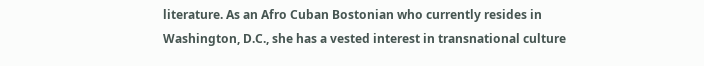literature. As an Afro Cuban Bostonian who currently resides in Washington, D.C., she has a vested interest in transnational culture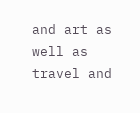and art as well as travel and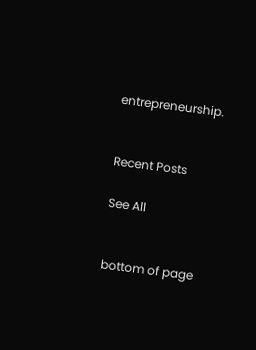entrepreneurship.


Recent Posts

See All


bottom of page